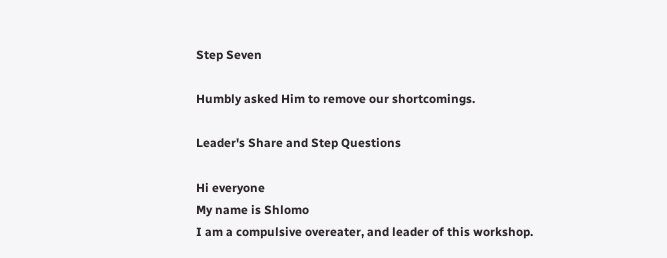Step Seven

Humbly asked Him to remove our shortcomings.

Leader's Share and Step Questions

Hi everyone
My name is Shlomo
I am a compulsive overeater, and leader of this workshop.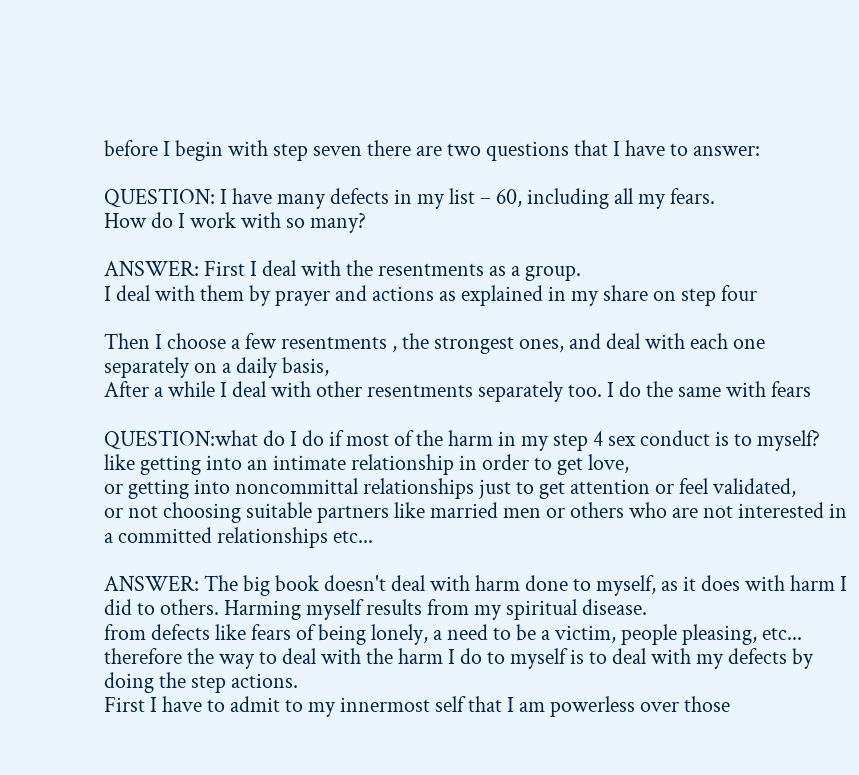before I begin with step seven there are two questions that I have to answer:

QUESTION: I have many defects in my list – 60, including all my fears.
How do I work with so many?

ANSWER: First I deal with the resentments as a group.
I deal with them by prayer and actions as explained in my share on step four

Then I choose a few resentments , the strongest ones, and deal with each one separately on a daily basis,
After a while I deal with other resentments separately too. I do the same with fears

QUESTION:what do I do if most of the harm in my step 4 sex conduct is to myself?
like getting into an intimate relationship in order to get love,
or getting into noncommittal relationships just to get attention or feel validated,
or not choosing suitable partners like married men or others who are not interested in a committed relationships etc...

ANSWER: The big book doesn't deal with harm done to myself, as it does with harm I did to others. Harming myself results from my spiritual disease.
from defects like fears of being lonely, a need to be a victim, people pleasing, etc...
therefore the way to deal with the harm I do to myself is to deal with my defects by doing the step actions.
First I have to admit to my innermost self that I am powerless over those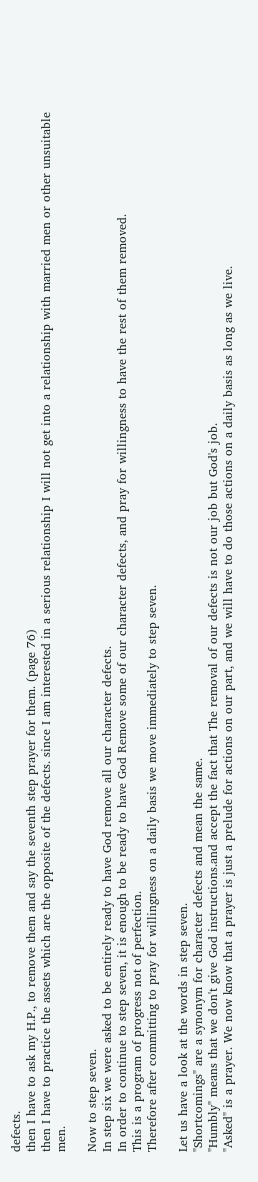defects.
then I have to ask my H.P., to remove them and say the seventh step prayer for them. (page 76)
then I have to practice the assets which are the opposite of the defects. since I am interested in a serious relationship I will not get into a relationship with married men or other unsuitable men.

Now to step seven.
In step six we were asked to be entirely ready to have God remove all our character defects.
In order to continue to step seven, it is enough to be ready to have God Remove some of our character defects, and pray for willingness to have the rest of them removed.
This is a program of progress not of perfection.
Therefore after committing to pray for willingness on a daily basis we move immediately to step seven.

Let us have a look at the words in step seven.
"Shortcomings" are a synonym for character defects and mean the same.
"Humbly" means that we don't give God instructions.and accept the fact that The removal of our defects is not our job but God's job.
"Asked" is a prayer. We now know that a prayer is just a prelude for actions on our part, and we will have to do those actions on a daily basis as long as we live.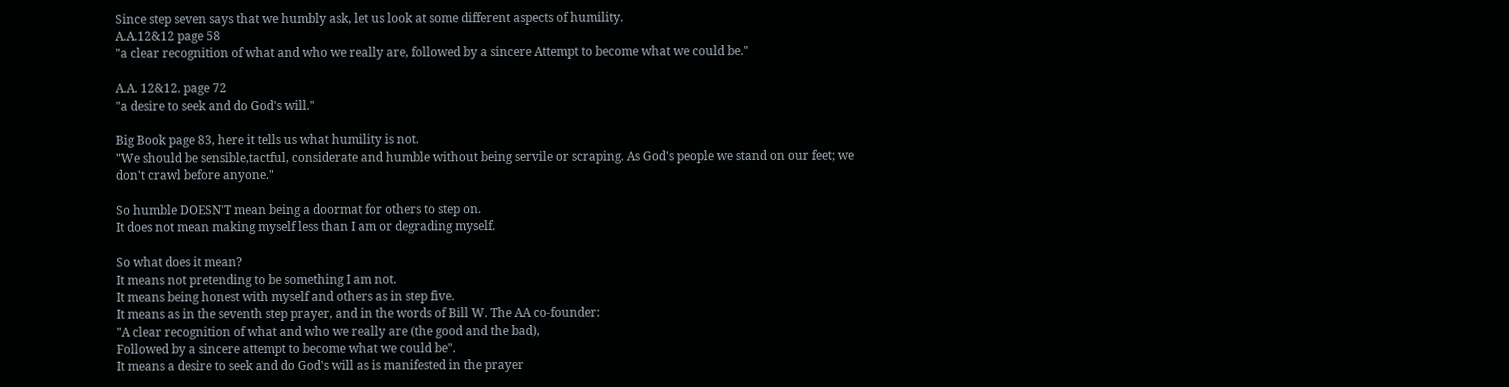Since step seven says that we humbly ask, let us look at some different aspects of humility.
A.A.12&12 page 58
"a clear recognition of what and who we really are, followed by a sincere Attempt to become what we could be."

A.A. 12&12. page 72
"a desire to seek and do God's will."

Big Book page 83, here it tells us what humility is not.
"We should be sensible,tactful, considerate and humble without being servile or scraping. As God's people we stand on our feet; we don't crawl before anyone."

So humble DOESN'T mean being a doormat for others to step on.
It does not mean making myself less than I am or degrading myself.

So what does it mean?
It means not pretending to be something I am not.
It means being honest with myself and others as in step five.
It means as in the seventh step prayer, and in the words of Bill W. The AA co-founder:
"A clear recognition of what and who we really are (the good and the bad),
Followed by a sincere attempt to become what we could be".
It means a desire to seek and do God's will as is manifested in the prayer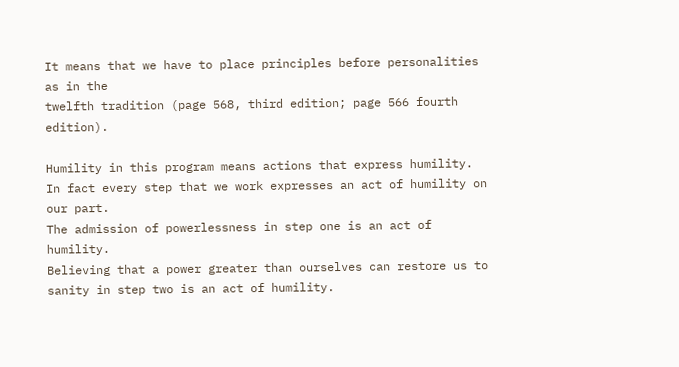It means that we have to place principles before personalities as in the
twelfth tradition (page 568, third edition; page 566 fourth edition).

Humility in this program means actions that express humility.
In fact every step that we work expresses an act of humility on our part.
The admission of powerlessness in step one is an act of humility.
Believing that a power greater than ourselves can restore us to sanity in step two is an act of humility.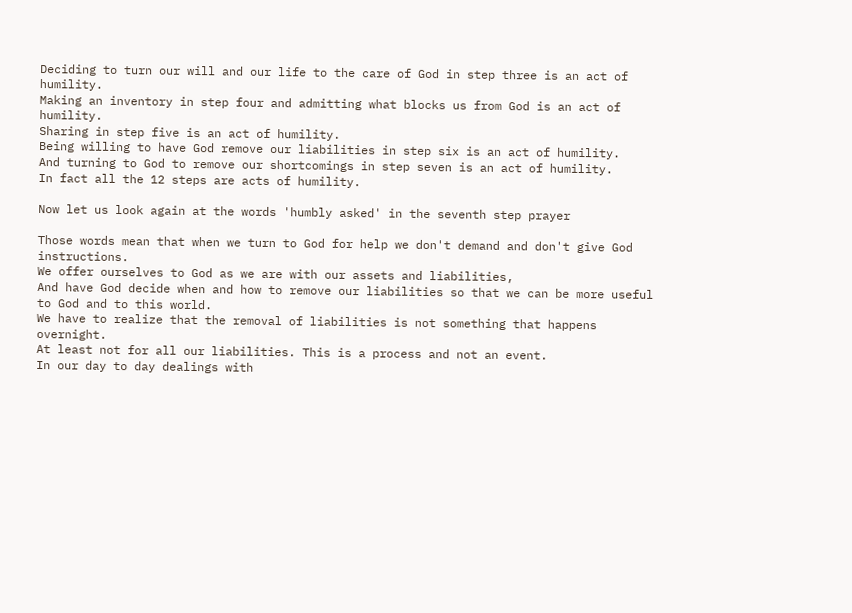Deciding to turn our will and our life to the care of God in step three is an act of humility.
Making an inventory in step four and admitting what blocks us from God is an act of humility.
Sharing in step five is an act of humility.
Being willing to have God remove our liabilities in step six is an act of humility.
And turning to God to remove our shortcomings in step seven is an act of humility.
In fact all the 12 steps are acts of humility.

Now let us look again at the words 'humbly asked' in the seventh step prayer

Those words mean that when we turn to God for help we don't demand and don't give God instructions.
We offer ourselves to God as we are with our assets and liabilities,
And have God decide when and how to remove our liabilities so that we can be more useful to God and to this world.
We have to realize that the removal of liabilities is not something that happens overnight.
At least not for all our liabilities. This is a process and not an event.
In our day to day dealings with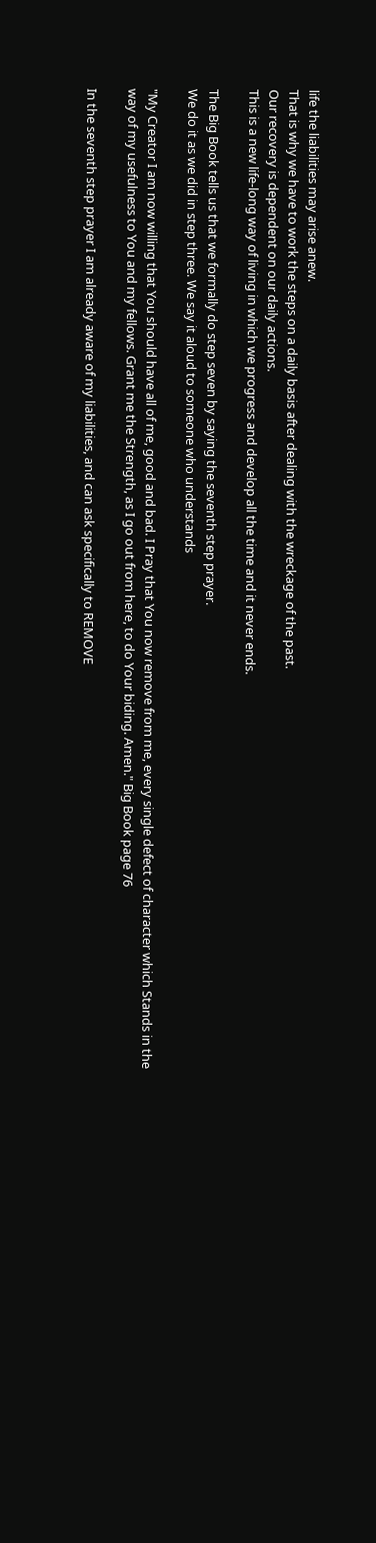life the liabilities may arise anew.
That is why we have to work the steps on a daily basis after dealing with the wreckage of the past.
Our recovery is dependent on our daily actions.
This is a new life-long way of living in which we progress and develop all the time and it never ends.

The Big Book tells us that we formally do step seven by saying the seventh step prayer.
We do it as we did in step three. We say it aloud to someone who understands

"My Creator I am now willing that You should have all of me, good and bad. I Pray that You now remove from me, every single defect of character which Stands in the way of my usefulness to You and my fellows. Grant me the Strength, as I go out from here, to do Your biding. Amen." Big Book page 76

In the seventh step prayer I am already aware of my liabilities, and can ask specifically to REMOVE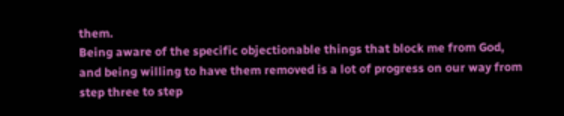them.
Being aware of the specific objectionable things that block me from God, and being willing to have them removed is a lot of progress on our way from step three to step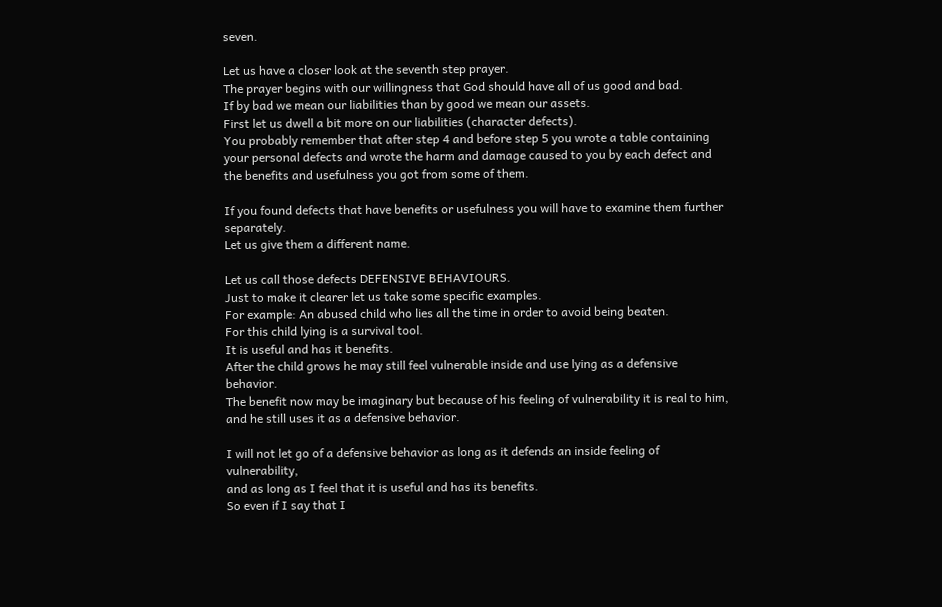seven.

Let us have a closer look at the seventh step prayer.
The prayer begins with our willingness that God should have all of us good and bad.
If by bad we mean our liabilities than by good we mean our assets.
First let us dwell a bit more on our liabilities (character defects).
You probably remember that after step 4 and before step 5 you wrote a table containing your personal defects and wrote the harm and damage caused to you by each defect and the benefits and usefulness you got from some of them.

If you found defects that have benefits or usefulness you will have to examine them further separately.
Let us give them a different name.

Let us call those defects DEFENSIVE BEHAVIOURS.
Just to make it clearer let us take some specific examples.
For example: An abused child who lies all the time in order to avoid being beaten.
For this child lying is a survival tool.
It is useful and has it benefits.
After the child grows he may still feel vulnerable inside and use lying as a defensive behavior.
The benefit now may be imaginary but because of his feeling of vulnerability it is real to him, and he still uses it as a defensive behavior.

I will not let go of a defensive behavior as long as it defends an inside feeling of vulnerability,
and as long as I feel that it is useful and has its benefits.
So even if I say that I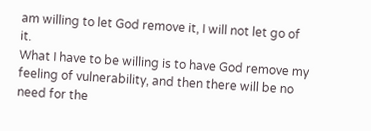am willing to let God remove it, I will not let go of it.
What I have to be willing is to have God remove my feeling of vulnerability, and then there will be no need for the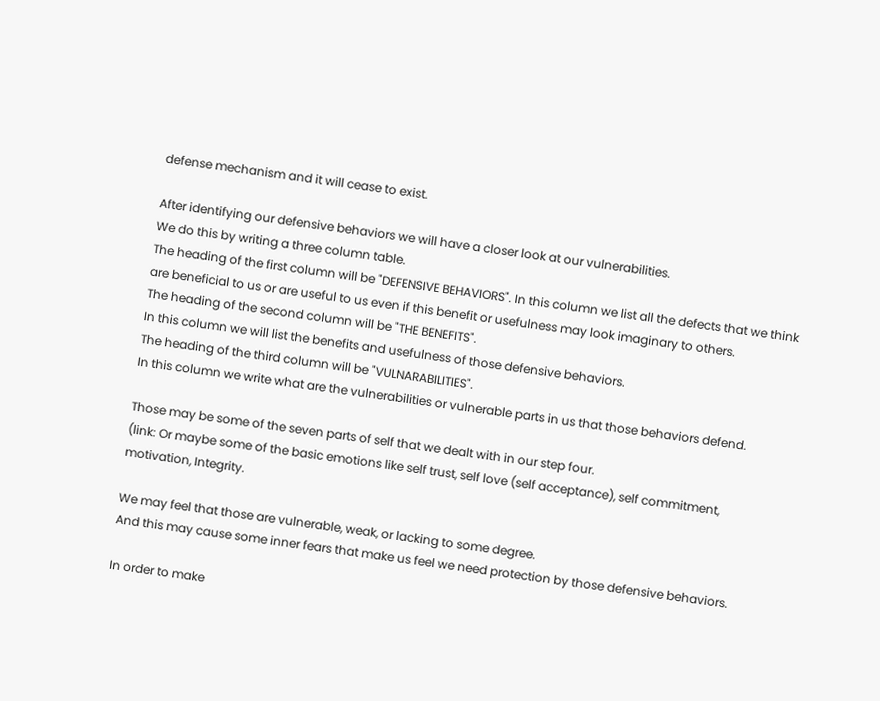defense mechanism and it will cease to exist.

After identifying our defensive behaviors we will have a closer look at our vulnerabilities.
We do this by writing a three column table.
The heading of the first column will be "DEFENSIVE BEHAVIORS". In this column we list all the defects that we think are beneficial to us or are useful to us even if this benefit or usefulness may look imaginary to others.
The heading of the second column will be "THE BENEFITS".
In this column we will list the benefits and usefulness of those defensive behaviors.
The heading of the third column will be "VULNARABILITIES".
In this column we write what are the vulnerabilities or vulnerable parts in us that those behaviors defend.

Those may be some of the seven parts of self that we dealt with in our step four.
(link: Or maybe some of the basic emotions like self trust, self love (self acceptance), self commitment, motivation, Integrity.

We may feel that those are vulnerable, weak, or lacking to some degree.
And this may cause some inner fears that make us feel we need protection by those defensive behaviors.

In order to make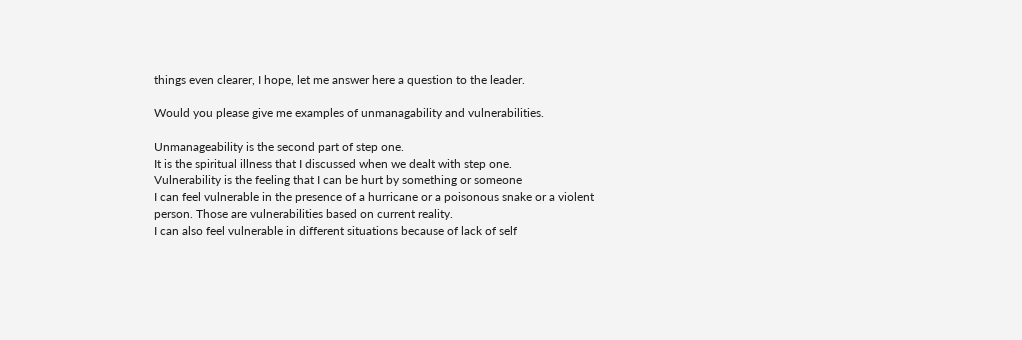things even clearer, I hope, let me answer here a question to the leader.

Would you please give me examples of unmanagability and vulnerabilities.

Unmanageability is the second part of step one.
It is the spiritual illness that I discussed when we dealt with step one.
Vulnerability is the feeling that I can be hurt by something or someone
I can feel vulnerable in the presence of a hurricane or a poisonous snake or a violent person. Those are vulnerabilities based on current reality.
I can also feel vulnerable in different situations because of lack of self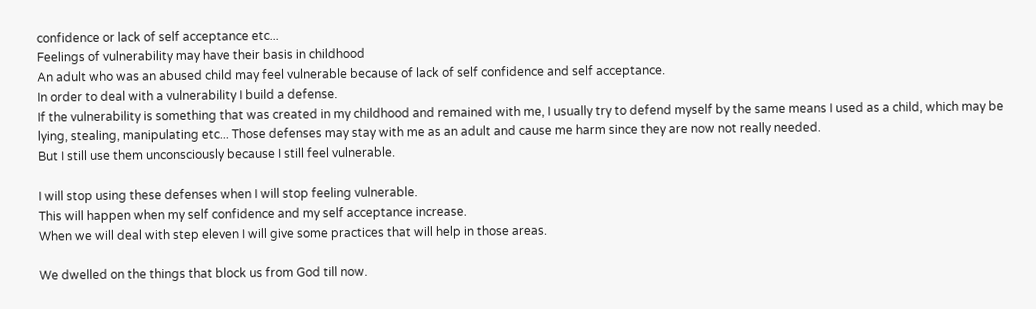confidence or lack of self acceptance etc...
Feelings of vulnerability may have their basis in childhood
An adult who was an abused child may feel vulnerable because of lack of self confidence and self acceptance.
In order to deal with a vulnerability I build a defense.
If the vulnerability is something that was created in my childhood and remained with me, I usually try to defend myself by the same means I used as a child, which may be lying, stealing, manipulating etc... Those defenses may stay with me as an adult and cause me harm since they are now not really needed.
But I still use them unconsciously because I still feel vulnerable.

I will stop using these defenses when I will stop feeling vulnerable.
This will happen when my self confidence and my self acceptance increase.
When we will deal with step eleven I will give some practices that will help in those areas.

We dwelled on the things that block us from God till now.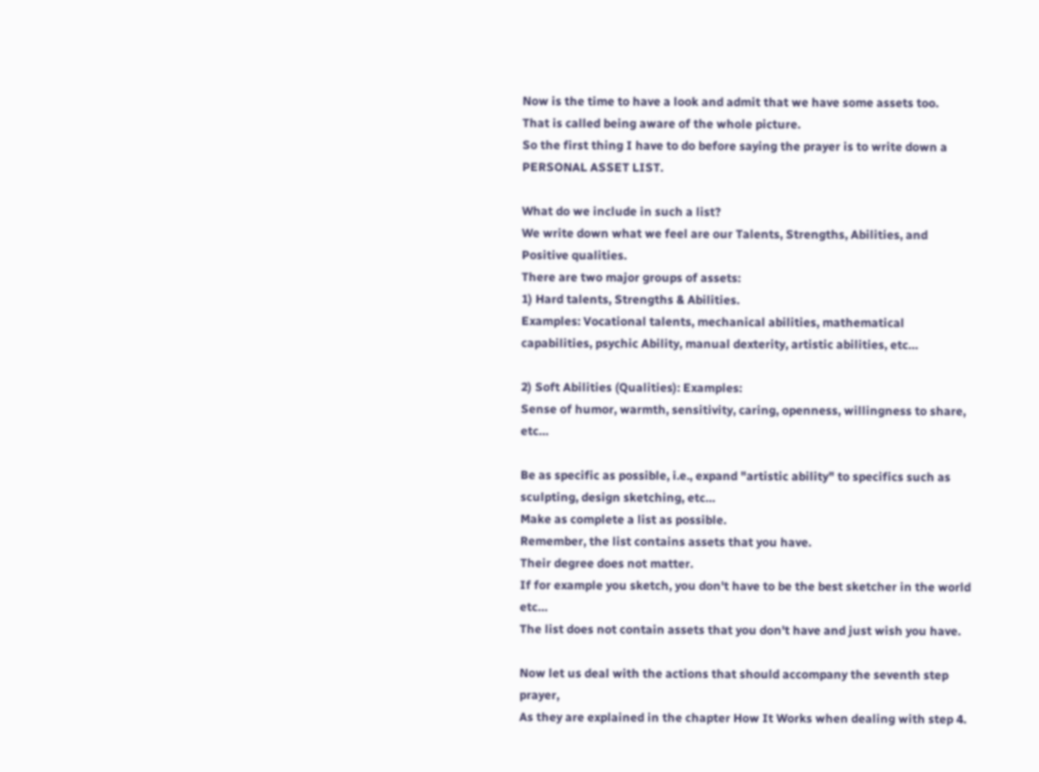Now is the time to have a look and admit that we have some assets too.
That is called being aware of the whole picture.
So the first thing I have to do before saying the prayer is to write down a PERSONAL ASSET LIST.

What do we include in such a list?
We write down what we feel are our Talents, Strengths, Abilities, and Positive qualities.
There are two major groups of assets:
1) Hard talents, Strengths & Abilities.
Examples: Vocational talents, mechanical abilities, mathematical capabilities, psychic Ability, manual dexterity, artistic abilities, etc…

2) Soft Abilities (Qualities): Examples:
Sense of humor, warmth, sensitivity, caring, openness, willingness to share, etc…

Be as specific as possible, i.e., expand "artistic ability" to specifics such as sculpting, design sketching, etc…
Make as complete a list as possible.
Remember, the list contains assets that you have.
Their degree does not matter.
If for example you sketch, you don't have to be the best sketcher in the world etc…
The list does not contain assets that you don't have and just wish you have.

Now let us deal with the actions that should accompany the seventh step prayer,
As they are explained in the chapter How It Works when dealing with step 4.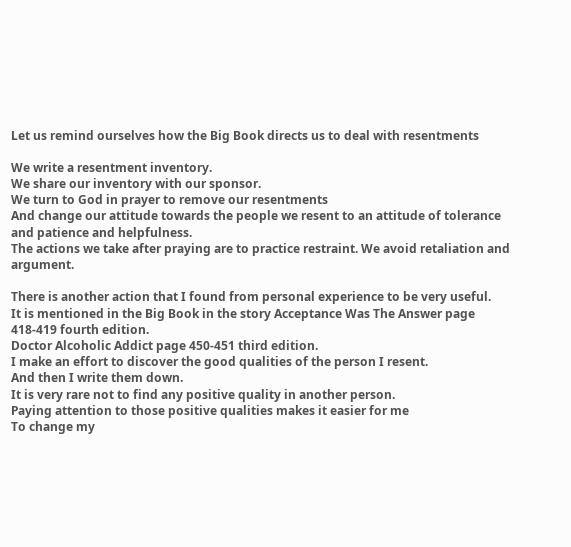Let us remind ourselves how the Big Book directs us to deal with resentments

We write a resentment inventory.
We share our inventory with our sponsor.
We turn to God in prayer to remove our resentments
And change our attitude towards the people we resent to an attitude of tolerance and patience and helpfulness.
The actions we take after praying are to practice restraint. We avoid retaliation and argument.

There is another action that I found from personal experience to be very useful.
It is mentioned in the Big Book in the story Acceptance Was The Answer page 418-419 fourth edition.
Doctor Alcoholic Addict page 450-451 third edition.
I make an effort to discover the good qualities of the person I resent.
And then I write them down.
It is very rare not to find any positive quality in another person.
Paying attention to those positive qualities makes it easier for me
To change my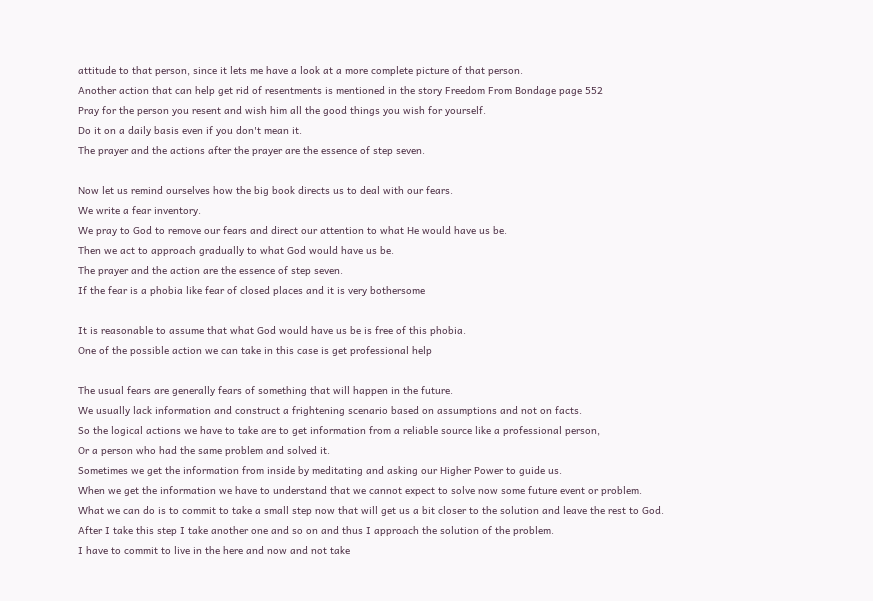attitude to that person, since it lets me have a look at a more complete picture of that person.
Another action that can help get rid of resentments is mentioned in the story Freedom From Bondage page 552
Pray for the person you resent and wish him all the good things you wish for yourself.
Do it on a daily basis even if you don't mean it.
The prayer and the actions after the prayer are the essence of step seven.

Now let us remind ourselves how the big book directs us to deal with our fears.
We write a fear inventory.
We pray to God to remove our fears and direct our attention to what He would have us be.
Then we act to approach gradually to what God would have us be.
The prayer and the action are the essence of step seven.
If the fear is a phobia like fear of closed places and it is very bothersome

It is reasonable to assume that what God would have us be is free of this phobia.
One of the possible action we can take in this case is get professional help

The usual fears are generally fears of something that will happen in the future.
We usually lack information and construct a frightening scenario based on assumptions and not on facts.
So the logical actions we have to take are to get information from a reliable source like a professional person,
Or a person who had the same problem and solved it.
Sometimes we get the information from inside by meditating and asking our Higher Power to guide us.
When we get the information we have to understand that we cannot expect to solve now some future event or problem.
What we can do is to commit to take a small step now that will get us a bit closer to the solution and leave the rest to God.
After I take this step I take another one and so on and thus I approach the solution of the problem.
I have to commit to live in the here and now and not take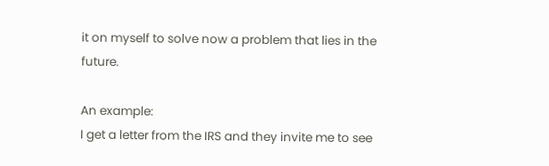it on myself to solve now a problem that lies in the future.

An example:
I get a letter from the IRS and they invite me to see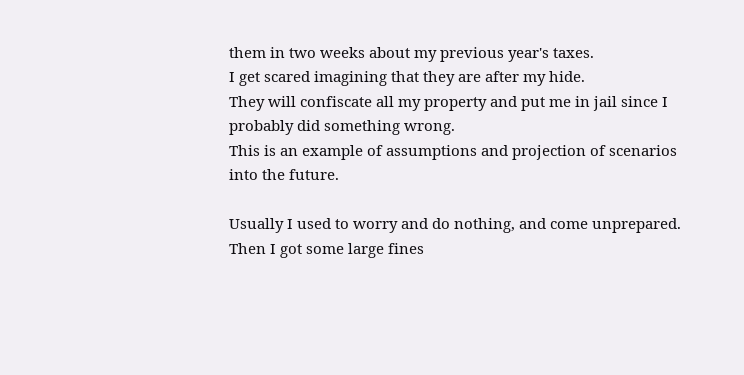them in two weeks about my previous year's taxes.
I get scared imagining that they are after my hide.
They will confiscate all my property and put me in jail since I probably did something wrong.
This is an example of assumptions and projection of scenarios into the future.

Usually I used to worry and do nothing, and come unprepared.
Then I got some large fines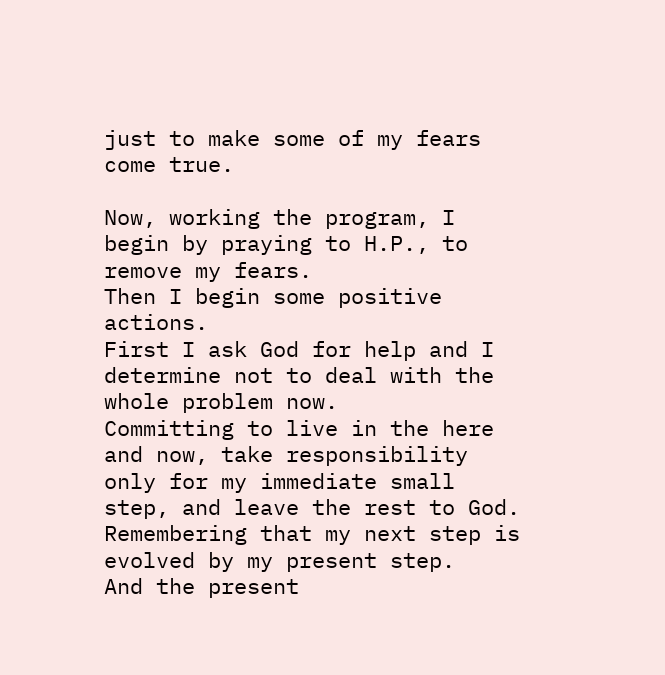just to make some of my fears come true.

Now, working the program, I begin by praying to H.P., to remove my fears.
Then I begin some positive actions.
First I ask God for help and I determine not to deal with the whole problem now.
Committing to live in the here and now, take responsibility only for my immediate small step, and leave the rest to God.
Remembering that my next step is evolved by my present step.
And the present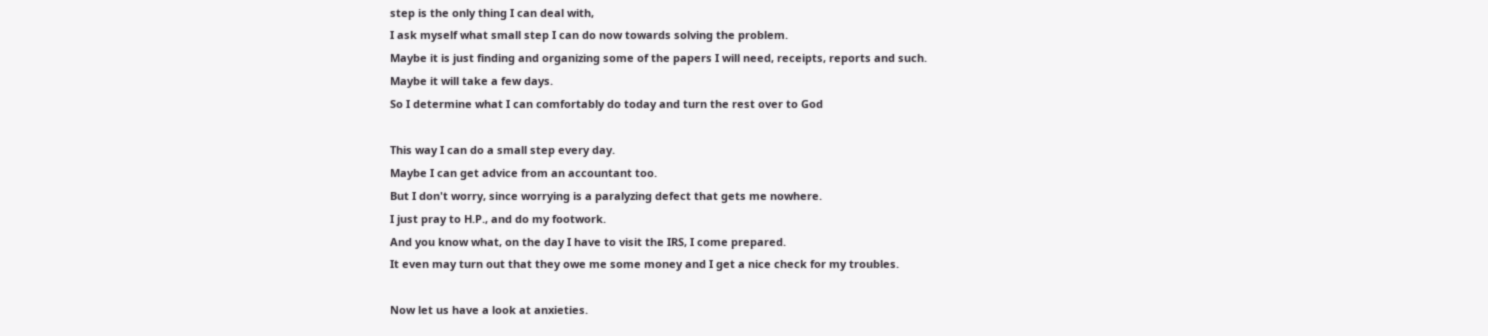step is the only thing I can deal with,
I ask myself what small step I can do now towards solving the problem.
Maybe it is just finding and organizing some of the papers I will need, receipts, reports and such.
Maybe it will take a few days.
So I determine what I can comfortably do today and turn the rest over to God

This way I can do a small step every day.
Maybe I can get advice from an accountant too.
But I don't worry, since worrying is a paralyzing defect that gets me nowhere.
I just pray to H.P., and do my footwork.
And you know what, on the day I have to visit the IRS, I come prepared.
It even may turn out that they owe me some money and I get a nice check for my troubles.

Now let us have a look at anxieties.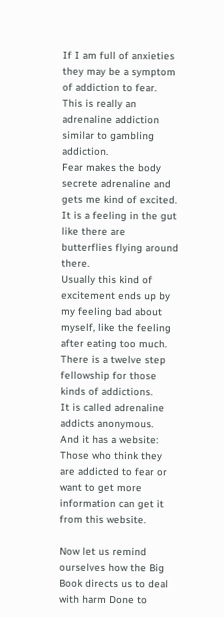If I am full of anxieties they may be a symptom of addiction to fear.
This is really an adrenaline addiction similar to gambling addiction.
Fear makes the body secrete adrenaline and gets me kind of excited.
It is a feeling in the gut like there are butterflies flying around there.
Usually this kind of excitement ends up by my feeling bad about myself, like the feeling after eating too much.
There is a twelve step fellowship for those kinds of addictions.
It is called adrenaline addicts anonymous.
And it has a website:
Those who think they are addicted to fear or want to get more information can get it from this website.

Now let us remind ourselves how the Big Book directs us to deal with harm Done to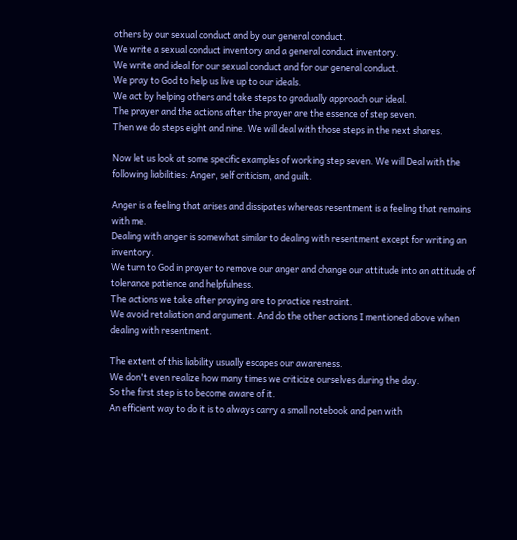others by our sexual conduct and by our general conduct.
We write a sexual conduct inventory and a general conduct inventory.
We write and ideal for our sexual conduct and for our general conduct.
We pray to God to help us live up to our ideals.
We act by helping others and take steps to gradually approach our ideal.
The prayer and the actions after the prayer are the essence of step seven.
Then we do steps eight and nine. We will deal with those steps in the next shares.

Now let us look at some specific examples of working step seven. We will Deal with the following liabilities: Anger, self criticism, and guilt.

Anger is a feeling that arises and dissipates whereas resentment is a feeling that remains with me.
Dealing with anger is somewhat similar to dealing with resentment except for writing an inventory.
We turn to God in prayer to remove our anger and change our attitude into an attitude of tolerance patience and helpfulness.
The actions we take after praying are to practice restraint.
We avoid retaliation and argument. And do the other actions I mentioned above when dealing with resentment.

The extent of this liability usually escapes our awareness.
We don't even realize how many times we criticize ourselves during the day.
So the first step is to become aware of it.
An efficient way to do it is to always carry a small notebook and pen with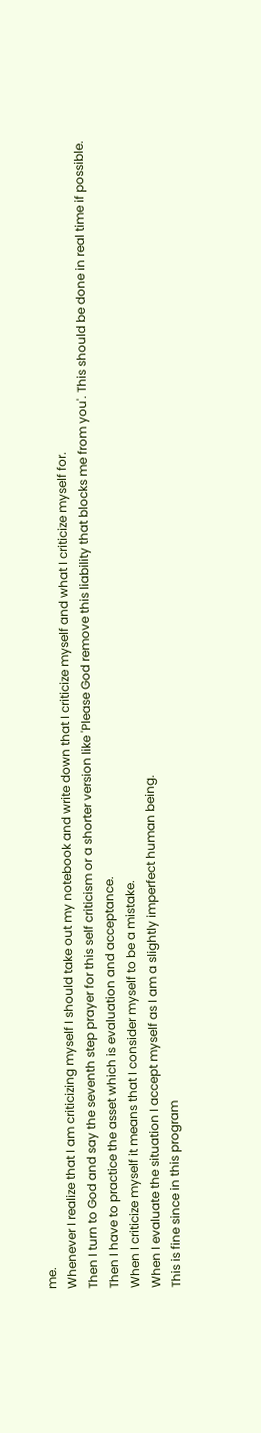me.
Whenever I realize that I am criticizing myself I should take out my notebook and write down that I criticize myself and what I criticize myself for.
Then I turn to God and say the seventh step prayer for this self criticism or a shorter version like 'Please God remove this liability that blocks me from you'. This should be done in real time if possible.
Then I have to practice the asset which is evaluation and acceptance.
When I criticize myself it means that I consider myself to be a mistake.
When I evaluate the situation I accept myself as I am a slightly imperfect human being.
This is fine since in this program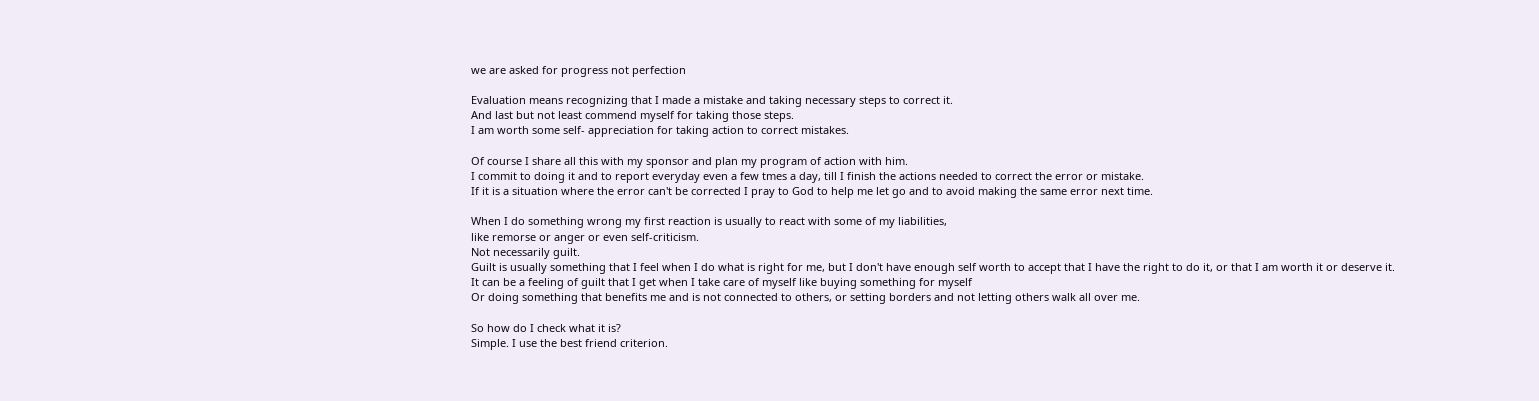we are asked for progress not perfection

Evaluation means recognizing that I made a mistake and taking necessary steps to correct it.
And last but not least commend myself for taking those steps.
I am worth some self- appreciation for taking action to correct mistakes.

Of course I share all this with my sponsor and plan my program of action with him.
I commit to doing it and to report everyday even a few tmes a day, till I finish the actions needed to correct the error or mistake.
If it is a situation where the error can't be corrected I pray to God to help me let go and to avoid making the same error next time.

When I do something wrong my first reaction is usually to react with some of my liabilities,
like remorse or anger or even self-criticism.
Not necessarily guilt.
Guilt is usually something that I feel when I do what is right for me, but I don't have enough self worth to accept that I have the right to do it, or that I am worth it or deserve it.
It can be a feeling of guilt that I get when I take care of myself like buying something for myself
Or doing something that benefits me and is not connected to others, or setting borders and not letting others walk all over me.

So how do I check what it is?
Simple. I use the best friend criterion.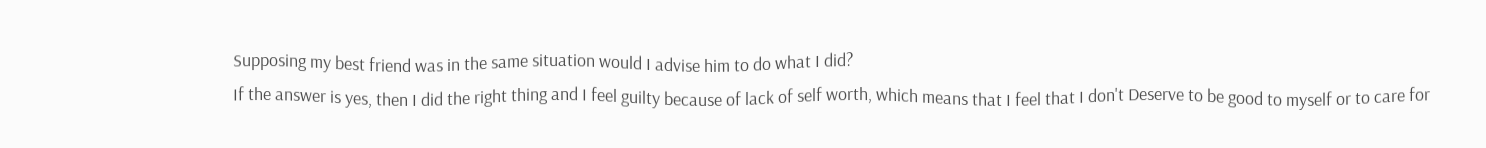Supposing my best friend was in the same situation would I advise him to do what I did?
If the answer is yes, then I did the right thing and I feel guilty because of lack of self worth, which means that I feel that I don't Deserve to be good to myself or to care for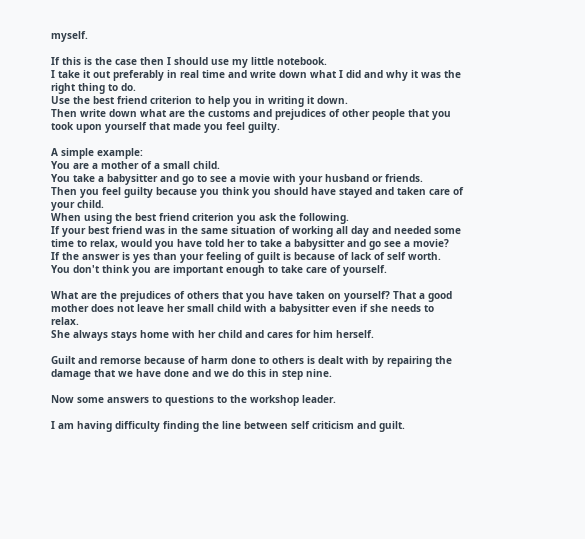myself.

If this is the case then I should use my little notebook.
I take it out preferably in real time and write down what I did and why it was the right thing to do.
Use the best friend criterion to help you in writing it down.
Then write down what are the customs and prejudices of other people that you took upon yourself that made you feel guilty.

A simple example:
You are a mother of a small child.
You take a babysitter and go to see a movie with your husband or friends.
Then you feel guilty because you think you should have stayed and taken care of your child.
When using the best friend criterion you ask the following.
If your best friend was in the same situation of working all day and needed some time to relax, would you have told her to take a babysitter and go see a movie?
If the answer is yes than your feeling of guilt is because of lack of self worth.
You don't think you are important enough to take care of yourself.

What are the prejudices of others that you have taken on yourself? That a good mother does not leave her small child with a babysitter even if she needs to relax.
She always stays home with her child and cares for him herself.

Guilt and remorse because of harm done to others is dealt with by repairing the damage that we have done and we do this in step nine.

Now some answers to questions to the workshop leader.

I am having difficulty finding the line between self criticism and guilt.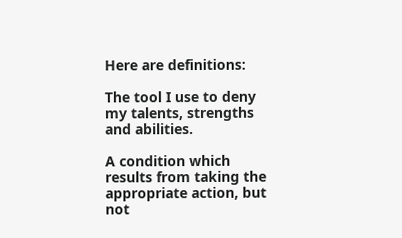Here are definitions:

The tool I use to deny my talents, strengths and abilities.

A condition which results from taking the appropriate action, but not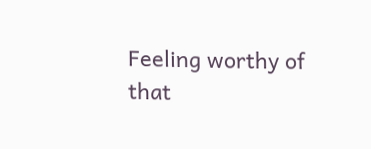Feeling worthy of that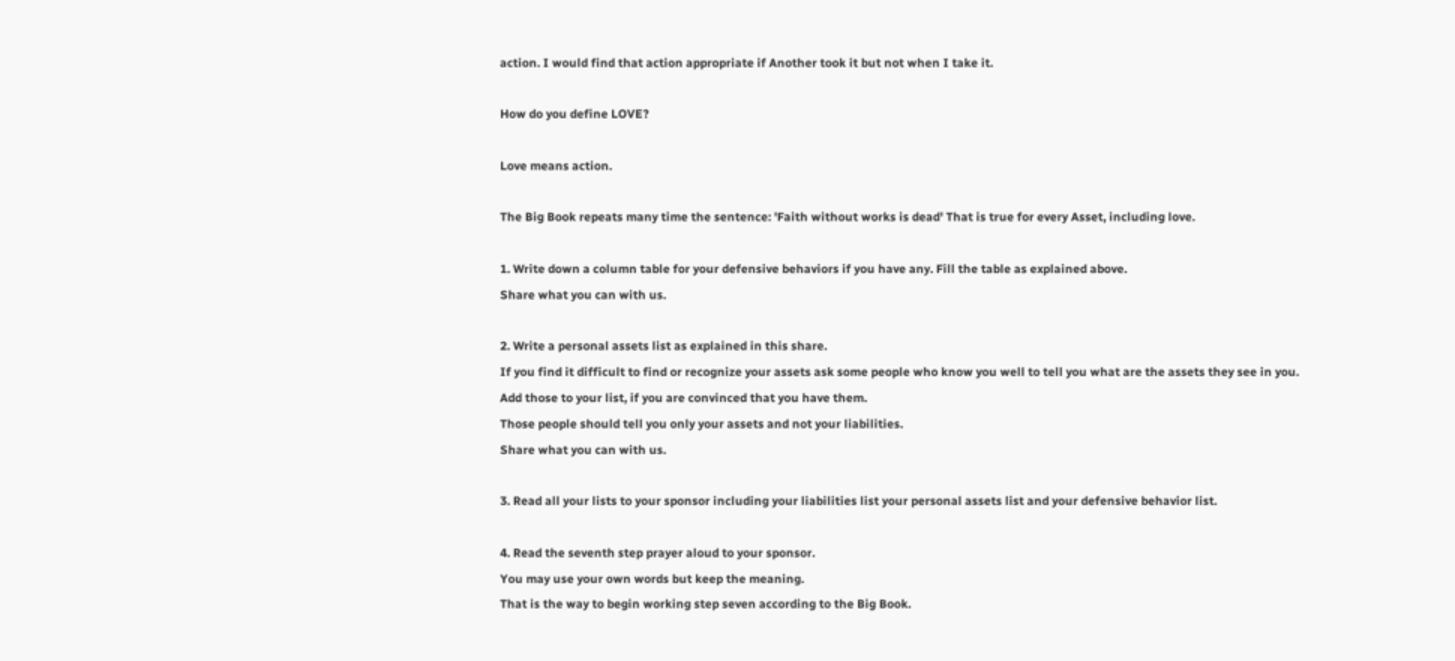action. I would find that action appropriate if Another took it but not when I take it.

How do you define LOVE?

Love means action.

The Big Book repeats many time the sentence: 'Faith without works is dead' That is true for every Asset, including love.

1. Write down a column table for your defensive behaviors if you have any. Fill the table as explained above.
Share what you can with us.

2. Write a personal assets list as explained in this share.
If you find it difficult to find or recognize your assets ask some people who know you well to tell you what are the assets they see in you.
Add those to your list, if you are convinced that you have them.
Those people should tell you only your assets and not your liabilities.
Share what you can with us.

3. Read all your lists to your sponsor including your liabilities list your personal assets list and your defensive behavior list.

4. Read the seventh step prayer aloud to your sponsor.
You may use your own words but keep the meaning.
That is the way to begin working step seven according to the Big Book.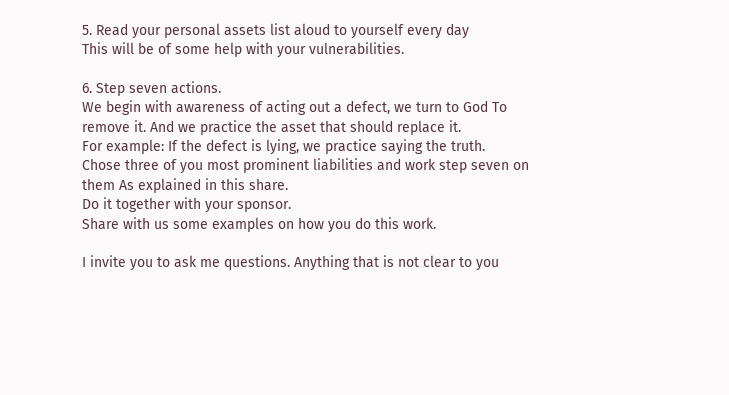5. Read your personal assets list aloud to yourself every day
This will be of some help with your vulnerabilities.

6. Step seven actions.
We begin with awareness of acting out a defect, we turn to God To remove it. And we practice the asset that should replace it.
For example: If the defect is lying, we practice saying the truth.
Chose three of you most prominent liabilities and work step seven on them As explained in this share.
Do it together with your sponsor.
Share with us some examples on how you do this work.

I invite you to ask me questions. Anything that is not clear to you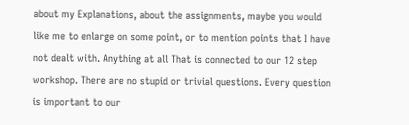about my Explanations, about the assignments, maybe you would like me to enlarge on some point, or to mention points that I have not dealt with. Anything at all That is connected to our 12 step workshop. There are no stupid or trivial questions. Every question is important to our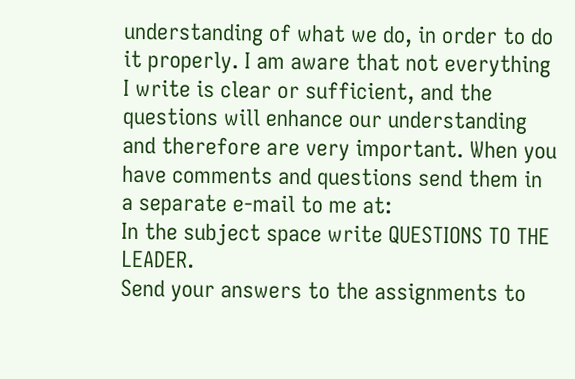understanding of what we do, in order to do it properly. I am aware that not everything I write is clear or sufficient, and the questions will enhance our understanding and therefore are very important. When you have comments and questions send them in a separate e-mail to me at:
In the subject space write QUESTIONS TO THE LEADER.
Send your answers to the assignments to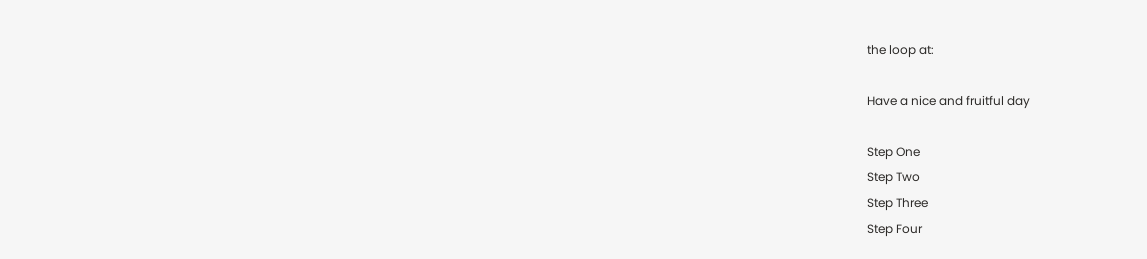the loop at:

Have a nice and fruitful day

Step One
Step Two
Step Three
Step Four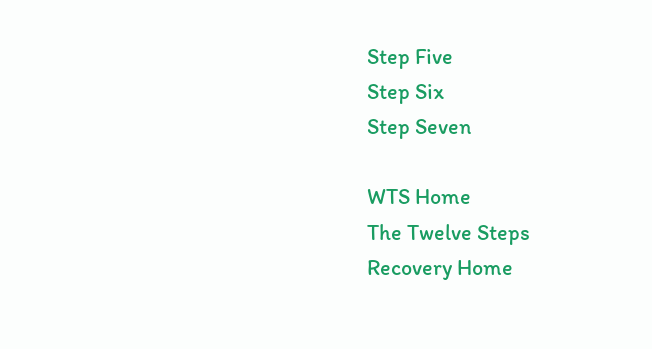Step Five
Step Six
Step Seven

WTS Home
The Twelve Steps
Recovery Home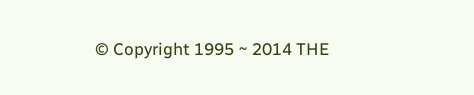© Copyright 1995 ~ 2014 THE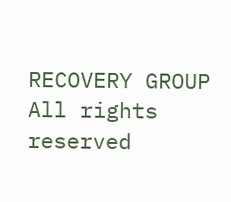RECOVERY GROUP All rights reserved